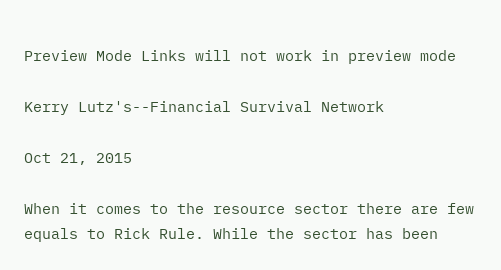Preview Mode Links will not work in preview mode

Kerry Lutz's--Financial Survival Network

Oct 21, 2015

When it comes to the resource sector there are few equals to Rick Rule. While the sector has been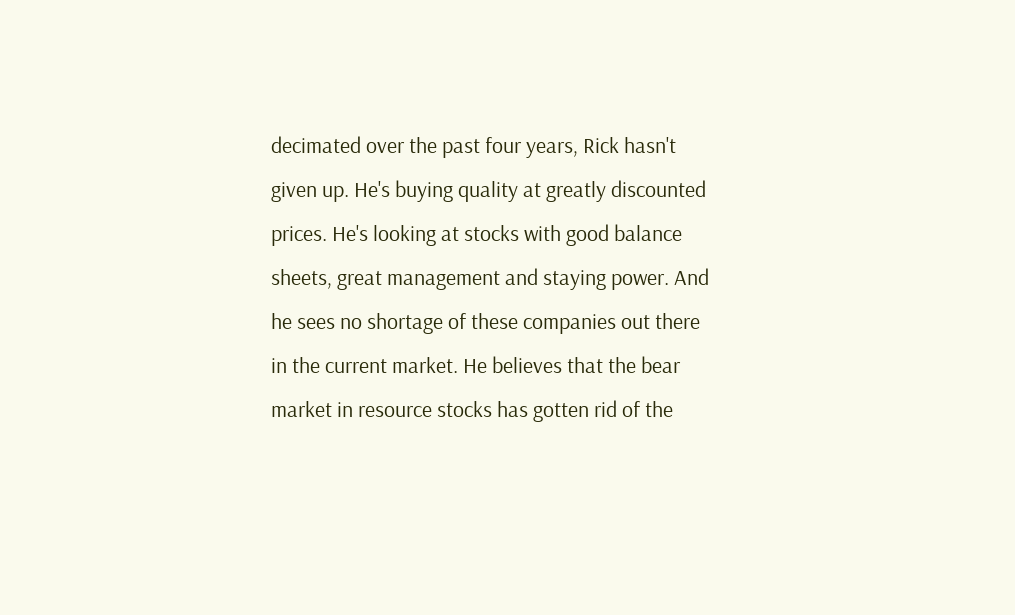decimated over the past four years, Rick hasn't given up. He's buying quality at greatly discounted prices. He's looking at stocks with good balance sheets, great management and staying power. And he sees no shortage of these companies out there in the current market. He believes that the bear market in resource stocks has gotten rid of the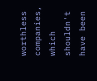worthless companies, which shouldn't have been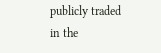publicly traded in the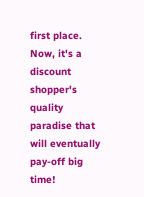first place. Now, it's a discount shopper's quality paradise that will eventually pay-off big time!